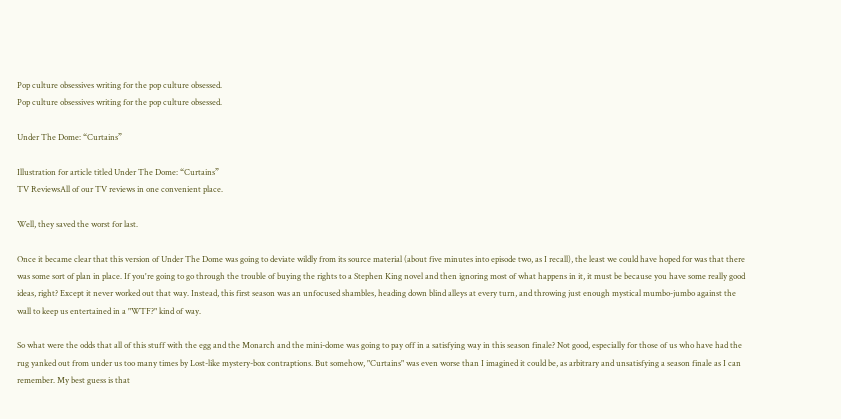Pop culture obsessives writing for the pop culture obsessed.
Pop culture obsessives writing for the pop culture obsessed.

Under The Dome: “Curtains”

Illustration for article titled Under The Dome: “Curtains”
TV ReviewsAll of our TV reviews in one convenient place.

Well, they saved the worst for last.

Once it became clear that this version of Under The Dome was going to deviate wildly from its source material (about five minutes into episode two, as I recall), the least we could have hoped for was that there was some sort of plan in place. If you're going to go through the trouble of buying the rights to a Stephen King novel and then ignoring most of what happens in it, it must be because you have some really good ideas, right? Except it never worked out that way. Instead, this first season was an unfocused shambles, heading down blind alleys at every turn, and throwing just enough mystical mumbo-jumbo against the wall to keep us entertained in a "WTF?" kind of way.

So what were the odds that all of this stuff with the egg and the Monarch and the mini-dome was going to pay off in a satisfying way in this season finale? Not good, especially for those of us who have had the rug yanked out from under us too many times by Lost-like mystery-box contraptions. But somehow, "Curtains" was even worse than I imagined it could be, as arbitrary and unsatisfying a season finale as I can remember. My best guess is that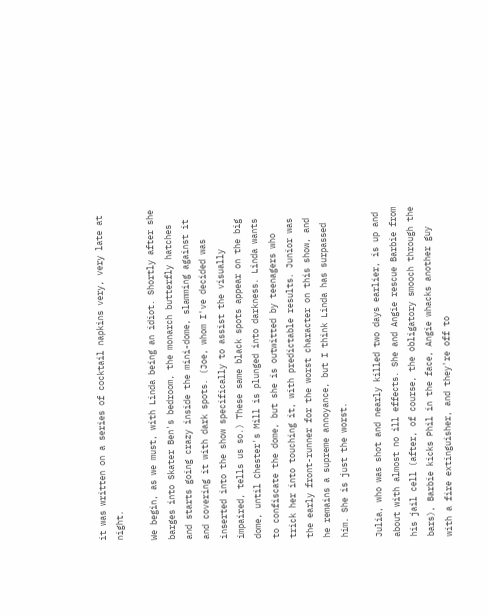it was written on a series of cocktail napkins very, very late at night.

We begin, as we must, with Linda being an idiot. Shortly after she barges into Skater Ben's bedroom, the monarch butterfly hatches and starts going crazy inside the mini-dome, slamming against it and covering it with dark spots. (Joe, whom I've decided was inserted into the show specifically to assist the visually impaired, tells us so.) These same black spots appear on the big dome, until Chester's Mill is plunged into darkness. Linda wants to confiscate the dome, but she is outwitted by teenagers who trick her into touching it, with predictable results. Junior was the early front-runner for the worst character on this show, and he remains a supreme annoyance, but I think Linda has surpassed him. She is just the worst.

Julia, who was shot and nearly killed two days earlier, is up and about with almost no ill effects. She and Angie rescue Barbie from his jail cell (after, of course, the obligatory smooch through the bars), Barbie kicks Phil in the face, Angie whacks another guy with a fire extinguisher, and they're off to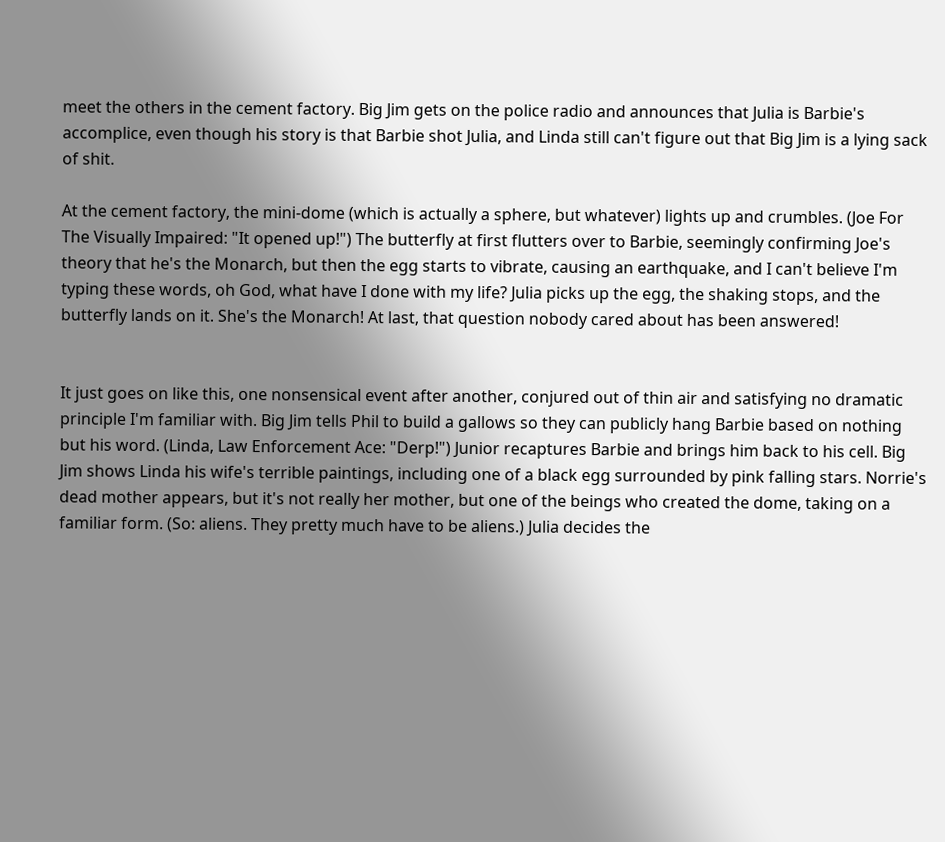meet the others in the cement factory. Big Jim gets on the police radio and announces that Julia is Barbie's accomplice, even though his story is that Barbie shot Julia, and Linda still can't figure out that Big Jim is a lying sack of shit.

At the cement factory, the mini-dome (which is actually a sphere, but whatever) lights up and crumbles. (Joe For The Visually Impaired: "It opened up!") The butterfly at first flutters over to Barbie, seemingly confirming Joe's theory that he's the Monarch, but then the egg starts to vibrate, causing an earthquake, and I can't believe I'm typing these words, oh God, what have I done with my life? Julia picks up the egg, the shaking stops, and the butterfly lands on it. She's the Monarch! At last, that question nobody cared about has been answered!


It just goes on like this, one nonsensical event after another, conjured out of thin air and satisfying no dramatic principle I'm familiar with. Big Jim tells Phil to build a gallows so they can publicly hang Barbie based on nothing but his word. (Linda, Law Enforcement Ace: "Derp!") Junior recaptures Barbie and brings him back to his cell. Big Jim shows Linda his wife's terrible paintings, including one of a black egg surrounded by pink falling stars. Norrie's dead mother appears, but it's not really her mother, but one of the beings who created the dome, taking on a familiar form. (So: aliens. They pretty much have to be aliens.) Julia decides the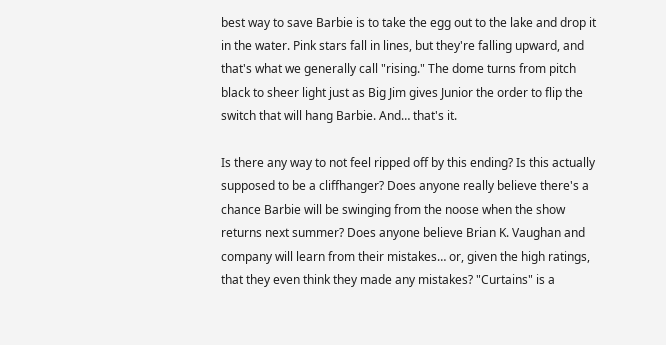best way to save Barbie is to take the egg out to the lake and drop it in the water. Pink stars fall in lines, but they're falling upward, and that's what we generally call "rising." The dome turns from pitch black to sheer light just as Big Jim gives Junior the order to flip the switch that will hang Barbie. And… that's it.

Is there any way to not feel ripped off by this ending? Is this actually supposed to be a cliffhanger? Does anyone really believe there's a chance Barbie will be swinging from the noose when the show returns next summer? Does anyone believe Brian K. Vaughan and company will learn from their mistakes… or, given the high ratings, that they even think they made any mistakes? "Curtains" is a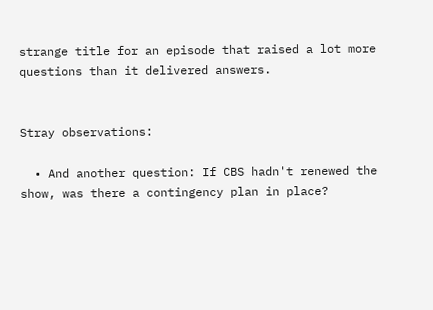strange title for an episode that raised a lot more questions than it delivered answers.


Stray observations:

  • And another question: If CBS hadn't renewed the show, was there a contingency plan in place?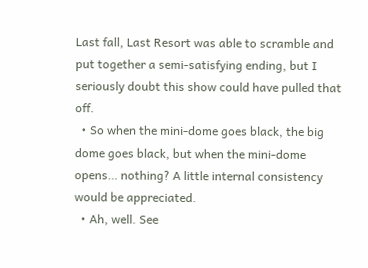Last fall, Last Resort was able to scramble and put together a semi-satisfying ending, but I seriously doubt this show could have pulled that off.
  • So when the mini-dome goes black, the big dome goes black, but when the mini-dome opens… nothing? A little internal consistency would be appreciated.
  • Ah, well. See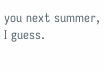you next summer, I guess.